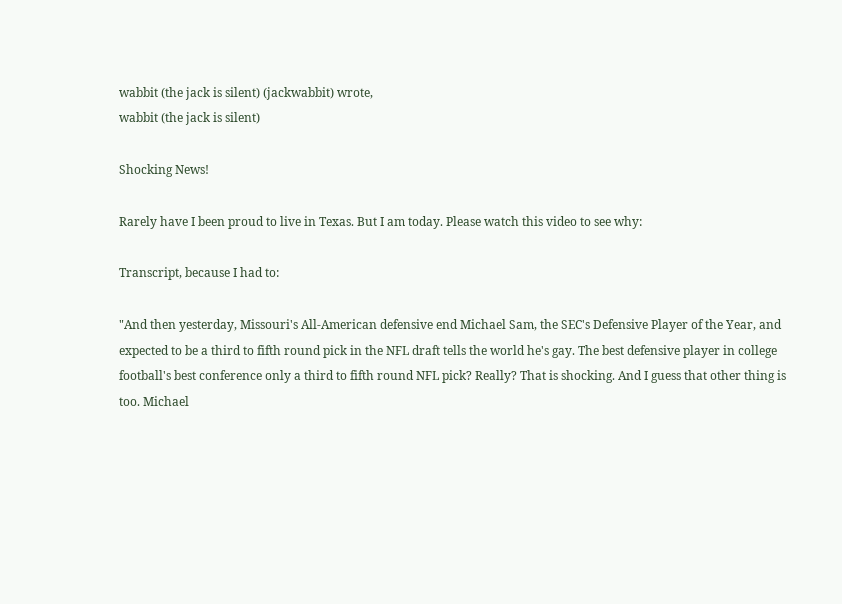wabbit (the jack is silent) (jackwabbit) wrote,
wabbit (the jack is silent)

Shocking News!

Rarely have I been proud to live in Texas. But I am today. Please watch this video to see why:

Transcript, because I had to:

"And then yesterday, Missouri's All-American defensive end Michael Sam, the SEC's Defensive Player of the Year, and expected to be a third to fifth round pick in the NFL draft tells the world he's gay. The best defensive player in college football's best conference only a third to fifth round NFL pick? Really? That is shocking. And I guess that other thing is too. Michael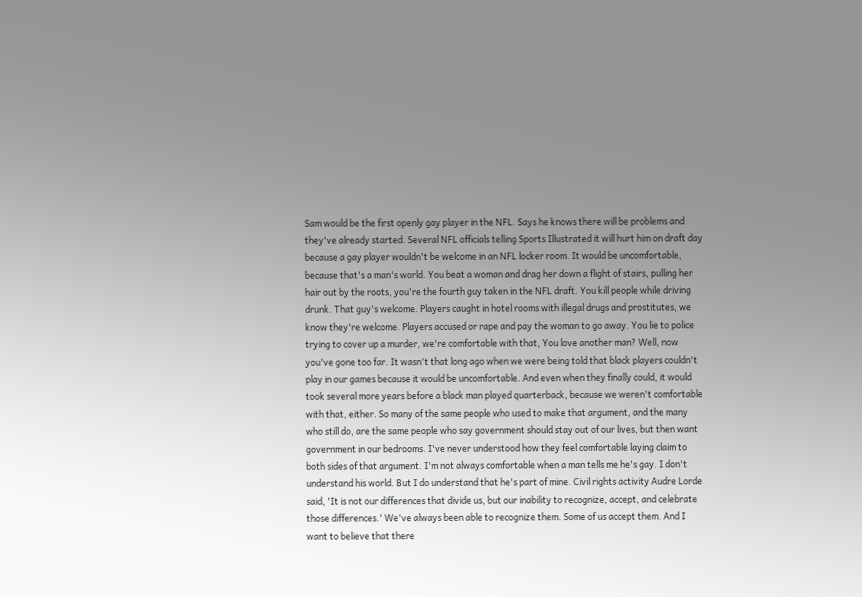Sam would be the first openly gay player in the NFL. Says he knows there will be problems and they've already started. Several NFL officials telling Sports Illustrated it will hurt him on draft day because a gay player wouldn't be welcome in an NFL locker room. It would be uncomfortable, because that's a man's world. You beat a woman and drag her down a flight of stairs, pulling her hair out by the roots, you're the fourth guy taken in the NFL draft. You kill people while driving drunk. That guy's welcome. Players caught in hotel rooms with illegal drugs and prostitutes, we know they're welcome. Players accused or rape and pay the woman to go away. You lie to police trying to cover up a murder, we're comfortable with that, You love another man? Well, now you've gone too far. It wasn't that long ago when we were being told that black players couldn't play in our games because it would be uncomfortable. And even when they finally could, it would took several more years before a black man played quarterback, because we weren't comfortable with that, either. So many of the same people who used to make that argument, and the many who still do, are the same people who say government should stay out of our lives, but then want government in our bedrooms. I've never understood how they feel comfortable laying claim to both sides of that argument. I'm not always comfortable when a man tells me he's gay. I don't understand his world. But I do understand that he's part of mine. Civil rights activity Audre Lorde said, 'It is not our differences that divide us, but our inability to recognize, accept, and celebrate those differences.' We've always been able to recognize them. Some of us accept them. And I want to believe that there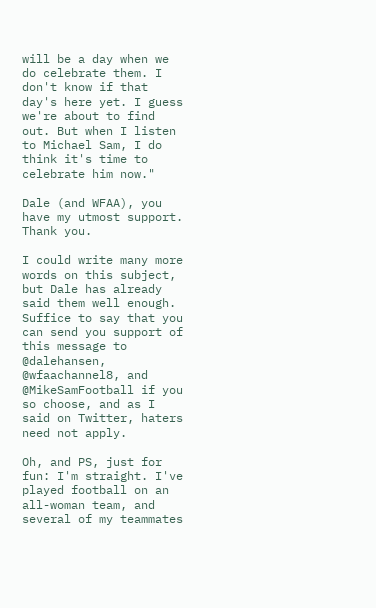will be a day when we do celebrate them. I don't know if that day's here yet. I guess we're about to find out. But when I listen to Michael Sam, I do think it's time to celebrate him now."

Dale (and WFAA), you have my utmost support. Thank you.

I could write many more words on this subject, but Dale has already said them well enough. Suffice to say that you can send you support of this message to @dalehansen, @wfaachannel8, and @MikeSamFootball if you so choose, and as I said on Twitter, haters need not apply.

Oh, and PS, just for fun: I'm straight. I've played football on an all-woman team, and several of my teammates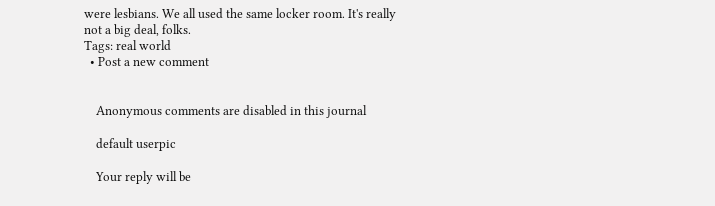were lesbians. We all used the same locker room. It's really not a big deal, folks.
Tags: real world
  • Post a new comment


    Anonymous comments are disabled in this journal

    default userpic

    Your reply will be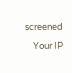screened

    Your IP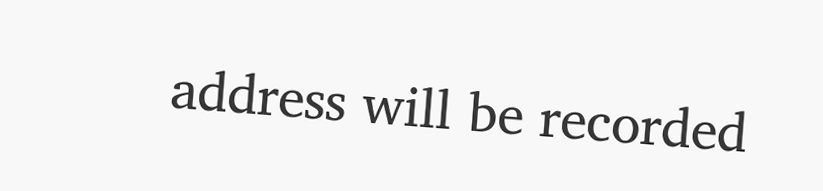address will be recorded